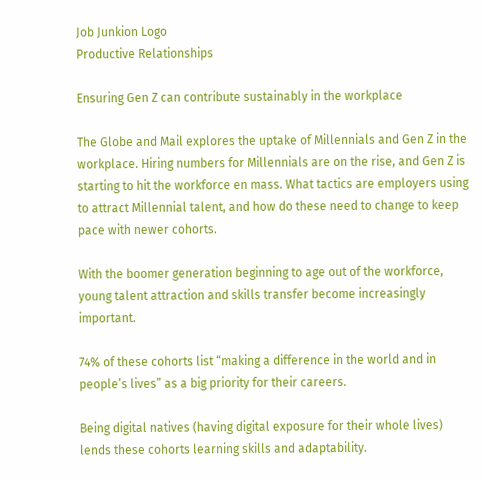Job Junkion Logo
Productive Relationships

Ensuring Gen Z can contribute sustainably in the workplace

The Globe and Mail explores the uptake of Millennials and Gen Z in the workplace. Hiring numbers for Millennials are on the rise, and Gen Z is starting to hit the workforce en mass. What tactics are employers using to attract Millennial talent, and how do these need to change to keep pace with newer cohorts.

With the boomer generation beginning to age out of the workforce, young talent attraction and skills transfer become increasingly important.

74% of these cohorts list “making a difference in the world and in people’s lives” as a big priority for their careers.

Being digital natives (having digital exposure for their whole lives) lends these cohorts learning skills and adaptability.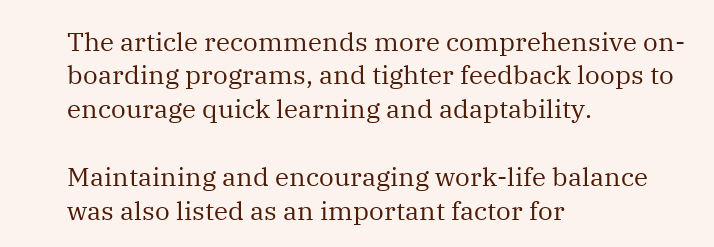The article recommends more comprehensive on-boarding programs, and tighter feedback loops to encourage quick learning and adaptability.

Maintaining and encouraging work-life balance was also listed as an important factor for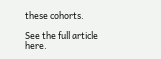these cohorts.

See the full article here.